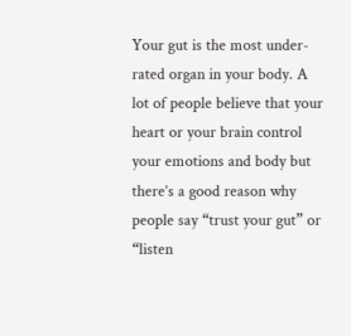Your gut is the most under-rated organ in your body. A lot of people believe that your heart or your brain control your emotions and body but there’s a good reason why people say “trust your gut” or “listen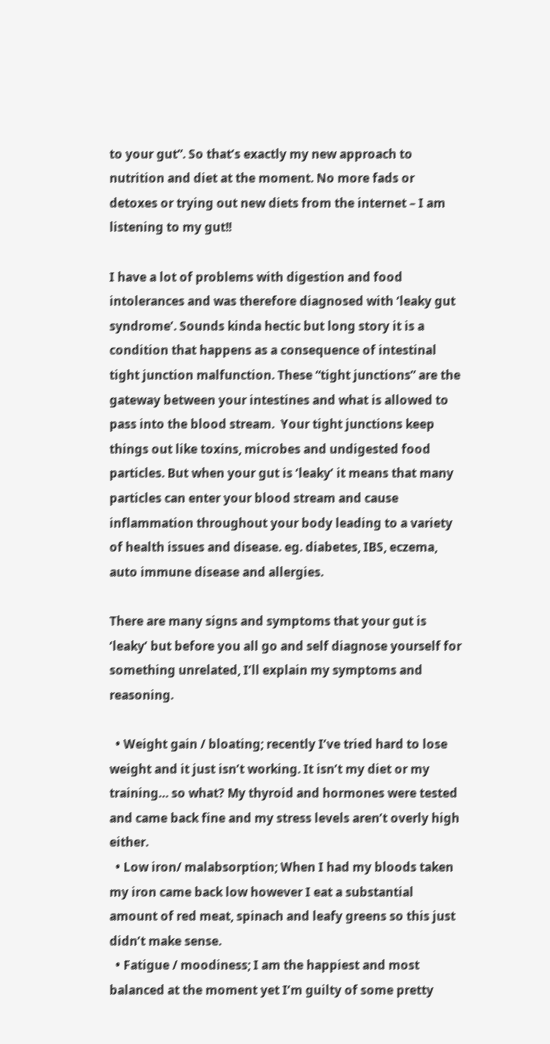to your gut”. So that’s exactly my new approach to nutrition and diet at the moment. No more fads or detoxes or trying out new diets from the internet – I am listening to my gut!!

I have a lot of problems with digestion and food intolerances and was therefore diagnosed with ‘leaky gut syndrome’. Sounds kinda hectic but long story it is a condition that happens as a consequence of intestinal tight junction malfunction. These “tight junctions” are the gateway between your intestines and what is allowed to pass into the blood stream.  Your tight junctions keep things out like toxins, microbes and undigested food particles. But when your gut is ‘leaky’ it means that many particles can enter your blood stream and cause inflammation throughout your body leading to a variety of health issues and disease. eg. diabetes, IBS, eczema, auto immune disease and allergies.

There are many signs and symptoms that your gut is ‘leaky’ but before you all go and self diagnose yourself for something unrelated, I’ll explain my symptoms and reasoning.

  • Weight gain / bloating; recently I’ve tried hard to lose weight and it just isn’t working. It isn’t my diet or my training… so what? My thyroid and hormones were tested and came back fine and my stress levels aren’t overly high either.
  • Low iron/ malabsorption; When I had my bloods taken my iron came back low however I eat a substantial amount of red meat, spinach and leafy greens so this just didn’t make sense.
  • Fatigue / moodiness; I am the happiest and most balanced at the moment yet I’m guilty of some pretty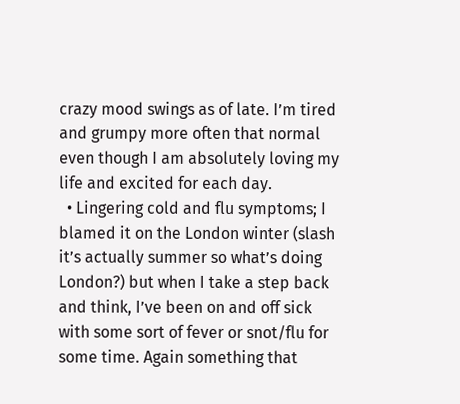crazy mood swings as of late. I’m tired and grumpy more often that normal even though I am absolutely loving my life and excited for each day.
  • Lingering cold and flu symptoms; I blamed it on the London winter (slash it’s actually summer so what’s doing London?) but when I take a step back and think, I’ve been on and off sick with some sort of fever or snot/flu for some time. Again something that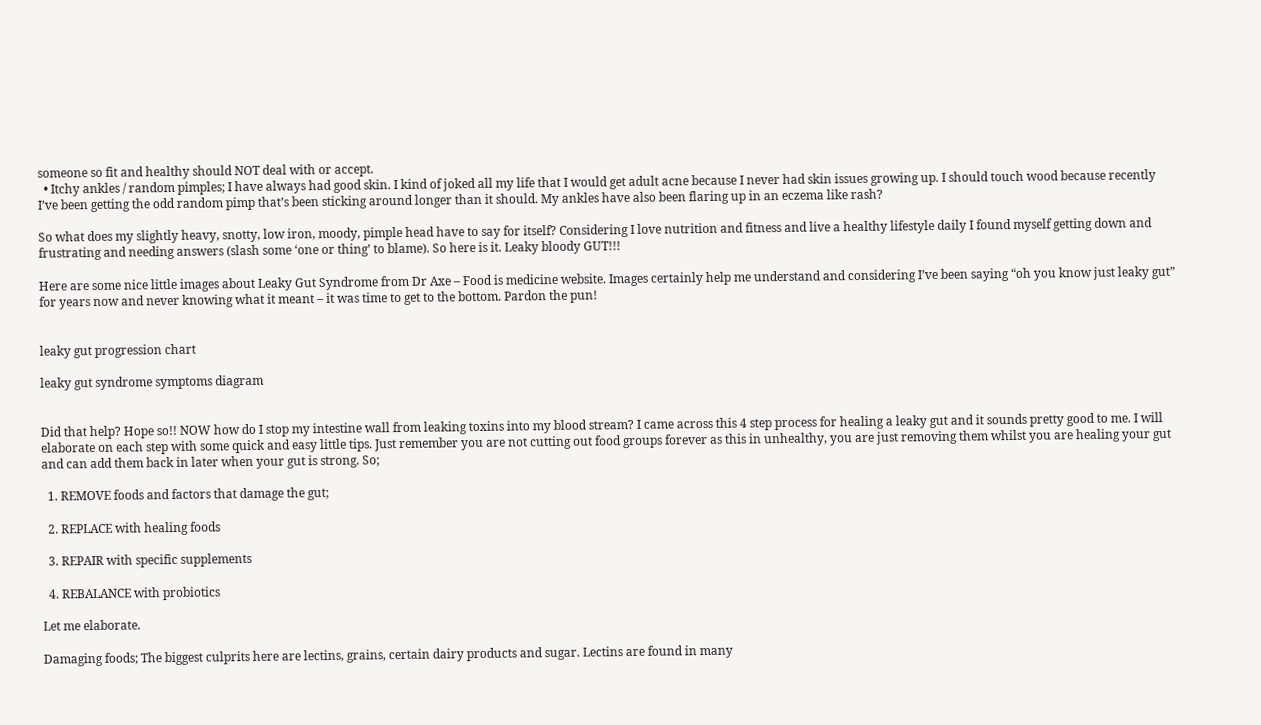someone so fit and healthy should NOT deal with or accept.
  • Itchy ankles / random pimples; I have always had good skin. I kind of joked all my life that I would get adult acne because I never had skin issues growing up. I should touch wood because recently I’ve been getting the odd random pimp that’s been sticking around longer than it should. My ankles have also been flaring up in an eczema like rash?

So what does my slightly heavy, snotty, low iron, moody, pimple head have to say for itself? Considering I love nutrition and fitness and live a healthy lifestyle daily I found myself getting down and frustrating and needing answers (slash some ‘one or thing’ to blame). So here is it. Leaky bloody GUT!!!

Here are some nice little images about Leaky Gut Syndrome from Dr Axe – Food is medicine website. Images certainly help me understand and considering I’ve been saying “oh you know just leaky gut” for years now and never knowing what it meant – it was time to get to the bottom. Pardon the pun!


leaky gut progression chart

leaky gut syndrome symptoms diagram


Did that help? Hope so!! NOW how do I stop my intestine wall from leaking toxins into my blood stream? I came across this 4 step process for healing a leaky gut and it sounds pretty good to me. I will elaborate on each step with some quick and easy little tips. Just remember you are not cutting out food groups forever as this in unhealthy, you are just removing them whilst you are healing your gut and can add them back in later when your gut is strong. So;

  1. REMOVE foods and factors that damage the gut;

  2. REPLACE with healing foods

  3. REPAIR with specific supplements

  4. REBALANCE with probiotics

Let me elaborate.

Damaging foods; The biggest culprits here are lectins, grains, certain dairy products and sugar. Lectins are found in many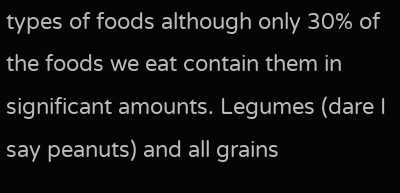types of foods although only 30% of the foods we eat contain them in significant amounts. Legumes (dare I say peanuts) and all grains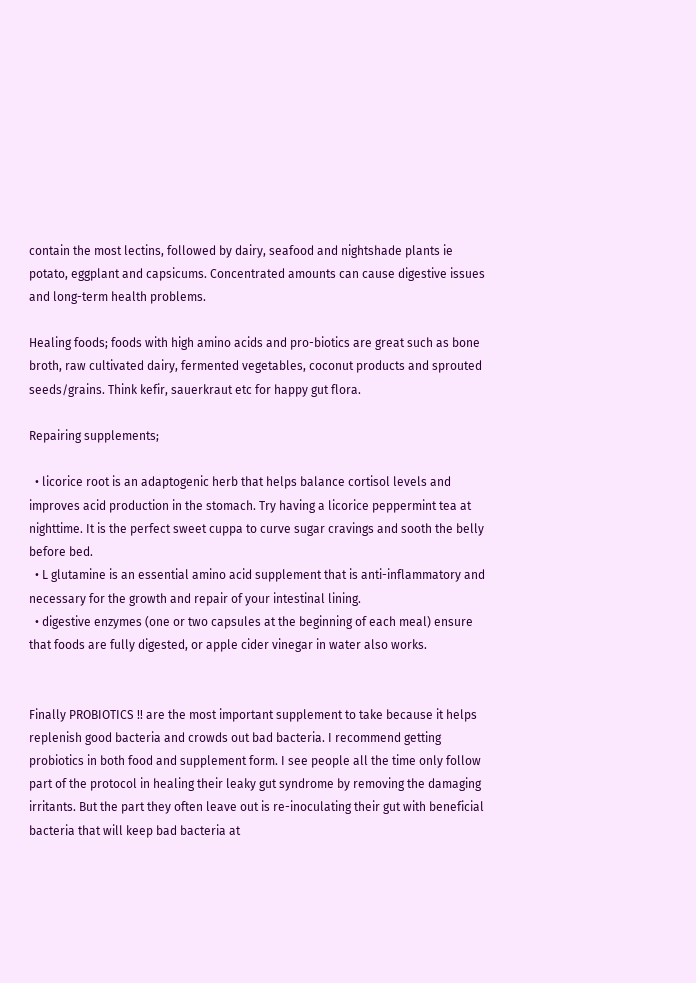contain the most lectins, followed by dairy, seafood and nightshade plants ie potato, eggplant and capsicums. Concentrated amounts can cause digestive issues and long-term health problems.

Healing foods; foods with high amino acids and pro-biotics are great such as bone broth, raw cultivated dairy, fermented vegetables, coconut products and sprouted seeds/grains. Think kefir, sauerkraut etc for happy gut flora.

Repairing supplements;

  • licorice root is an adaptogenic herb that helps balance cortisol levels and improves acid production in the stomach. Try having a licorice peppermint tea at nighttime. It is the perfect sweet cuppa to curve sugar cravings and sooth the belly before bed.
  • L glutamine is an essential amino acid supplement that is anti-inflammatory and necessary for the growth and repair of your intestinal lining.
  • digestive enzymes (one or two capsules at the beginning of each meal) ensure that foods are fully digested, or apple cider vinegar in water also works.


Finally PROBIOTICS !! are the most important supplement to take because it helps replenish good bacteria and crowds out bad bacteria. I recommend getting probiotics in both food and supplement form. I see people all the time only follow part of the protocol in healing their leaky gut syndrome by removing the damaging irritants. But the part they often leave out is re-inoculating their gut with beneficial bacteria that will keep bad bacteria at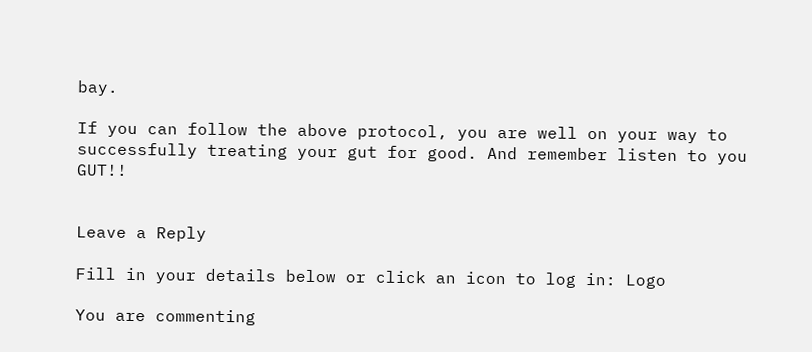bay.

If you can follow the above protocol, you are well on your way to successfully treating your gut for good. And remember listen to you GUT!!


Leave a Reply

Fill in your details below or click an icon to log in: Logo

You are commenting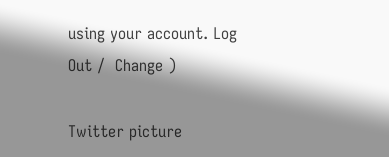using your account. Log Out /  Change )

Twitter picture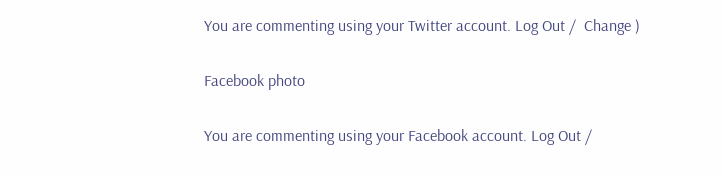You are commenting using your Twitter account. Log Out /  Change )

Facebook photo

You are commenting using your Facebook account. Log Out /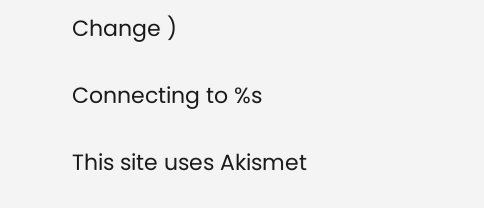Change )

Connecting to %s

This site uses Akismet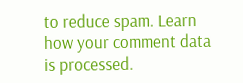to reduce spam. Learn how your comment data is processed.